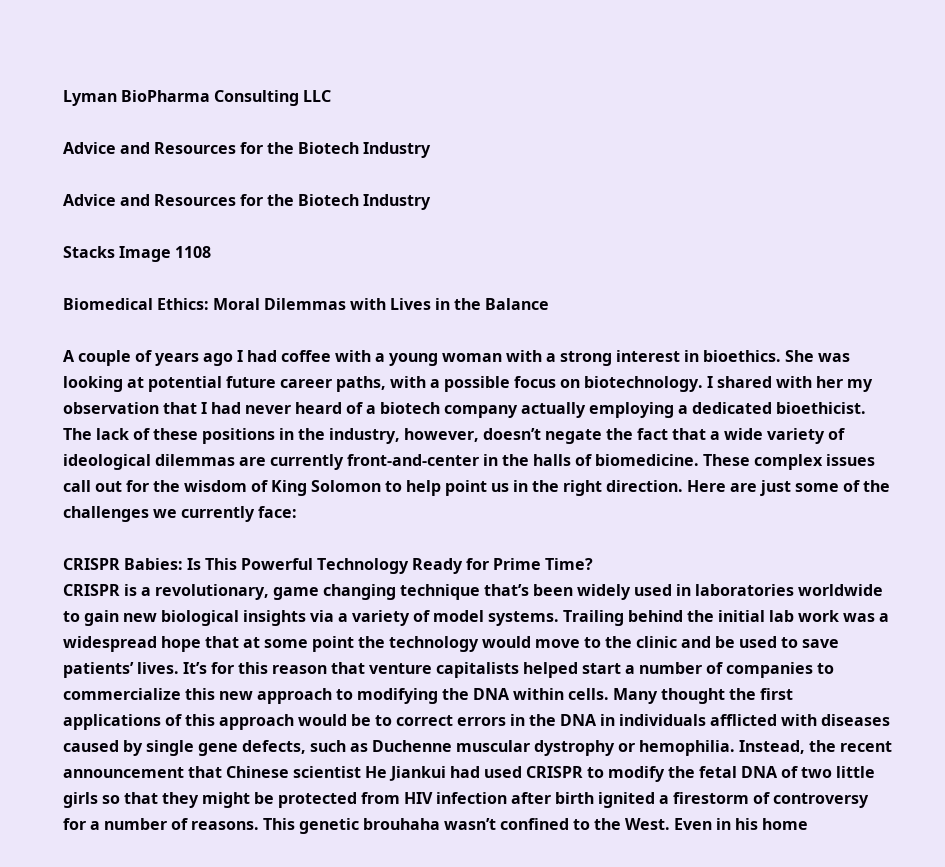Lyman BioPharma Consulting LLC

Advice and Resources for the Biotech Industry

Advice and Resources for the Biotech Industry

Stacks Image 1108

Biomedical Ethics: Moral Dilemmas with Lives in the Balance

A couple of years ago I had coffee with a young woman with a strong interest in bioethics. She was looking at potential future career paths, with a possible focus on biotechnology. I shared with her my observation that I had never heard of a biotech company actually employing a dedicated bioethicist. The lack of these positions in the industry, however, doesn’t negate the fact that a wide variety of ideological dilemmas are currently front-and-center in the halls of biomedicine. These complex issues call out for the wisdom of King Solomon to help point us in the right direction. Here are just some of the challenges we currently face:

CRISPR Babies: Is This Powerful Technology Ready for Prime Time?
CRISPR is a revolutionary, game changing technique that’s been widely used in laboratories worldwide to gain new biological insights via a variety of model systems. Trailing behind the initial lab work was a widespread hope that at some point the technology would move to the clinic and be used to save patients’ lives. It’s for this reason that venture capitalists helped start a number of companies to commercialize this new approach to modifying the DNA within cells. Many thought the first applications of this approach would be to correct errors in the DNA in individuals afflicted with diseases caused by single gene defects, such as Duchenne muscular dystrophy or hemophilia. Instead, the recent announcement that Chinese scientist He Jiankui had used CRISPR to modify the fetal DNA of two little girls so that they might be protected from HIV infection after birth ignited a firestorm of controversy for a number of reasons. This genetic brouhaha wasn’t confined to the West. Even in his home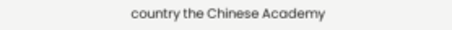country the Chinese Academy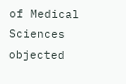of Medical Sciences objected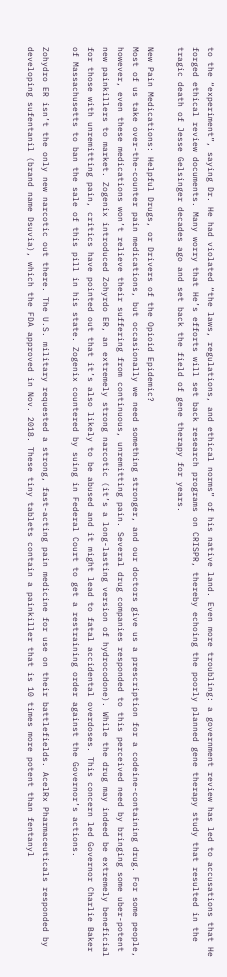to the “experiment”, saying Dr. He had violated “the laws, regulations, and ethical norms” of his native land. Even more troubling: a government review has led to accusations that He forged ethical review documents. Many worry that He’s efforts will set back research programs on CRISPR, thereby echoing the poorly planned gene therapy study that resulted in the tragic death of Jesse Gelsinger decades ago and set back the field of gene therapy for years.

New Pain Medications: Helpful Drugs, or Drivers of the Opioid Epidemic?
Most of us take over-the-counter pain medications, but occasionally we need something stronger, and our doctors give us a prescription for a codeine-containing drug. For some people, however, even these medications won’t relieve their suffering from continuous, unremitting pain. Several drug companies responded to this perceived need by bringing some uber-potent new painkillers to market. Zogenix introduced Zohyrdo ER, an extremely strong narcotic (it’s a long-lasting version of hydrocodone). While the drug may indeed be extremely beneficial for those with unremitting pain, critics have pointed out that it’s also likely to be abused and it might lead to fatal accidental overdoses. This concern led Governor Charlie Baker of Massachusetts to ban the sale of this pill in his state. Zogenix countered by suing in Federal Court to get a restraining order against the Governor’s actions.

Zohydro ER isn’t the only new narcotic out there. The U.S. military requested a strong, fast-acting pain medicine for use on their battlefields. AcelRx Pharmaceuticals responded by developing sufentanil (brand name Dsuvia), which the FDA approved in Nov. 2018. These tiny tablets contain a painkiller that is 10 times more potent than fentanyl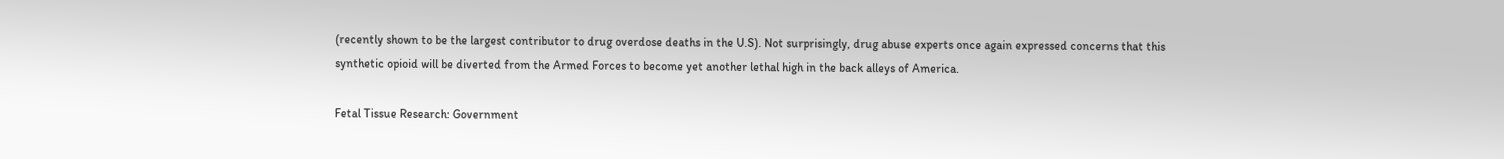(recently shown to be the largest contributor to drug overdose deaths in the U.S). Not surprisingly, drug abuse experts once again expressed concerns that this synthetic opioid will be diverted from the Armed Forces to become yet another lethal high in the back alleys of America.

Fetal Tissue Research: Government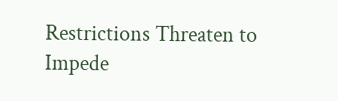Restrictions Threaten to Impede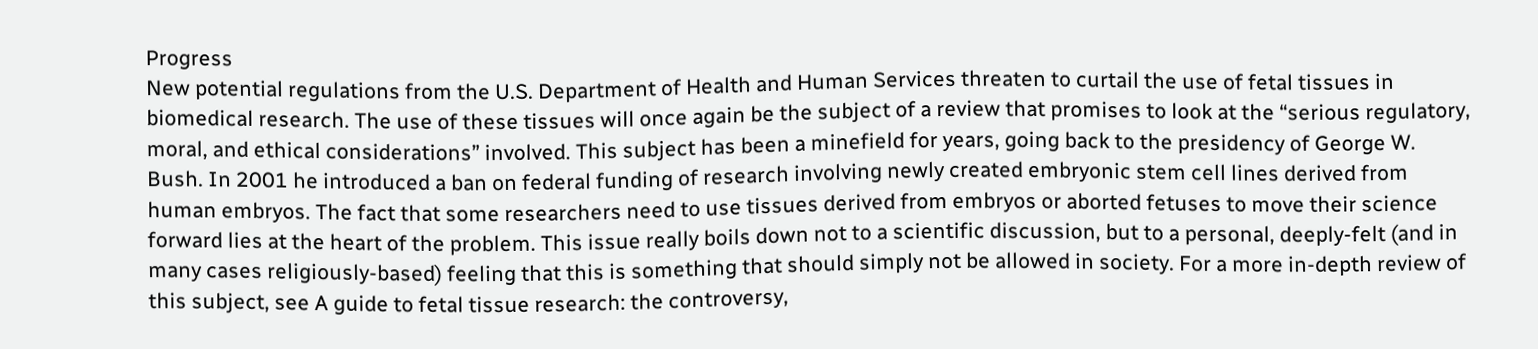Progress
New potential regulations from the U.S. Department of Health and Human Services threaten to curtail the use of fetal tissues in biomedical research. The use of these tissues will once again be the subject of a review that promises to look at the “serious regulatory, moral, and ethical considerations” involved. This subject has been a minefield for years, going back to the presidency of George W. Bush. In 2001 he introduced a ban on federal funding of research involving newly created embryonic stem cell lines derived from human embryos. The fact that some researchers need to use tissues derived from embryos or aborted fetuses to move their science forward lies at the heart of the problem. This issue really boils down not to a scientific discussion, but to a personal, deeply-felt (and in many cases religiously-based) feeling that this is something that should simply not be allowed in society. For a more in-depth review of this subject, see A guide to fetal tissue research: the controversy,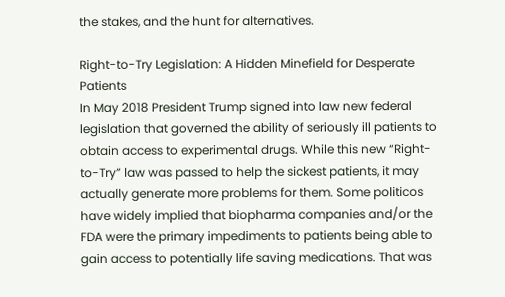the stakes, and the hunt for alternatives.

Right-to-Try Legislation: A Hidden Minefield for Desperate Patients
In May 2018 President Trump signed into law new federal legislation that governed the ability of seriously ill patients to obtain access to experimental drugs. While this new “Right-to-Try” law was passed to help the sickest patients, it may actually generate more problems for them. Some politicos have widely implied that biopharma companies and/or the FDA were the primary impediments to patients being able to gain access to potentially life saving medications. That was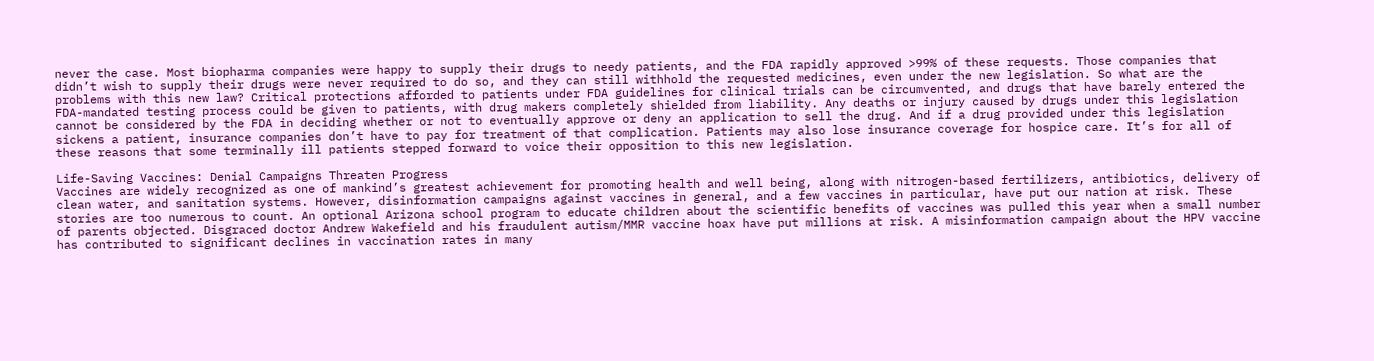never the case. Most biopharma companies were happy to supply their drugs to needy patients, and the FDA rapidly approved >99% of these requests. Those companies that didn’t wish to supply their drugs were never required to do so, and they can still withhold the requested medicines, even under the new legislation. So what are the problems with this new law? Critical protections afforded to patients under FDA guidelines for clinical trials can be circumvented, and drugs that have barely entered the FDA-mandated testing process could be given to patients, with drug makers completely shielded from liability. Any deaths or injury caused by drugs under this legislation cannot be considered by the FDA in deciding whether or not to eventually approve or deny an application to sell the drug. And if a drug provided under this legislation sickens a patient, insurance companies don’t have to pay for treatment of that complication. Patients may also lose insurance coverage for hospice care. It’s for all of these reasons that some terminally ill patients stepped forward to voice their opposition to this new legislation.

Life-Saving Vaccines: Denial Campaigns Threaten Progress
Vaccines are widely recognized as one of mankind’s greatest achievement for promoting health and well being, along with nitrogen-based fertilizers, antibiotics, delivery of clean water, and sanitation systems. However, disinformation campaigns against vaccines in general, and a few vaccines in particular, have put our nation at risk. These stories are too numerous to count. An optional Arizona school program to educate children about the scientific benefits of vaccines was pulled this year when a small number of parents objected. Disgraced doctor Andrew Wakefield and his fraudulent autism/MMR vaccine hoax have put millions at risk. A misinformation campaign about the HPV vaccine has contributed to significant declines in vaccination rates in many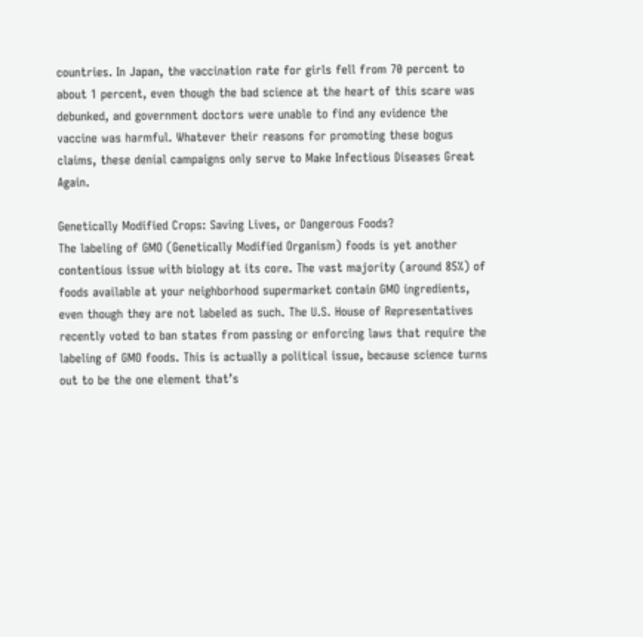countries. In Japan, the vaccination rate for girls fell from 70 percent to about 1 percent, even though the bad science at the heart of this scare was debunked, and government doctors were unable to find any evidence the vaccine was harmful. Whatever their reasons for promoting these bogus claims, these denial campaigns only serve to Make Infectious Diseases Great Again.

Genetically Modified Crops: Saving Lives, or Dangerous Foods?
The labeling of GMO (Genetically Modified Organism) foods is yet another contentious issue with biology at its core. The vast majority (around 85%) of foods available at your neighborhood supermarket contain GMO ingredients, even though they are not labeled as such. The U.S. House of Representatives recently voted to ban states from passing or enforcing laws that require the labeling of GMO foods. This is actually a political issue, because science turns out to be the one element that’s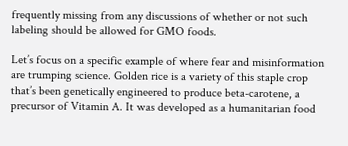frequently missing from any discussions of whether or not such labeling should be allowed for GMO foods.

Let’s focus on a specific example of where fear and misinformation are trumping science. Golden rice is a variety of this staple crop that’s been genetically engineered to produce beta-carotene, a precursor of Vitamin A. It was developed as a humanitarian food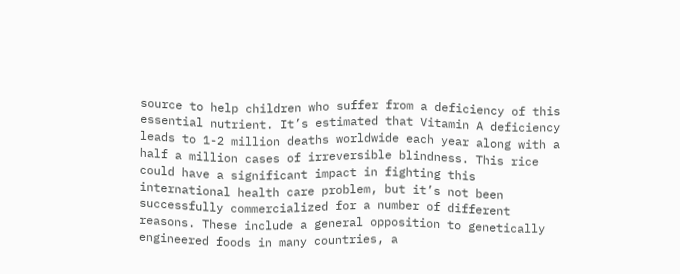source to help children who suffer from a deficiency of this essential nutrient. It’s estimated that Vitamin A deficiency leads to 1-2 million deaths worldwide each year along with a half a million cases of irreversible blindness. This rice could have a significant impact in fighting this international health care problem, but it’s not been successfully commercialized for a number of different reasons. These include a general opposition to genetically engineered foods in many countries, a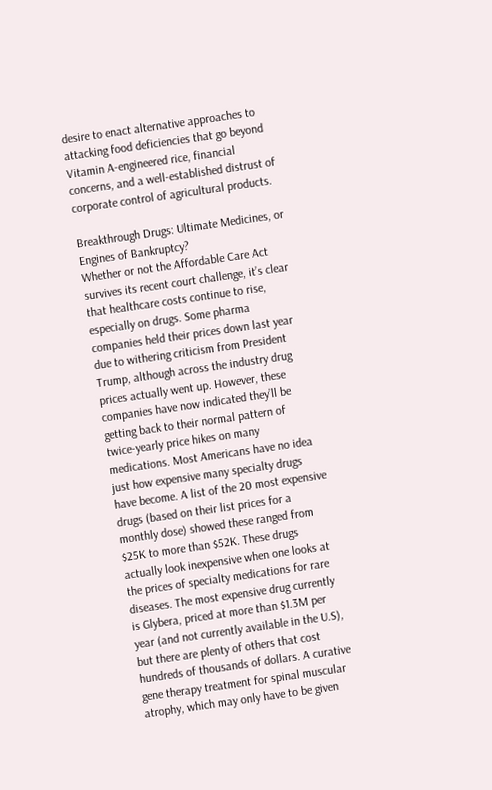desire to enact alternative approaches to attacking food deficiencies that go beyond Vitamin A-engineered rice, financial concerns, and a well-established distrust of corporate control of agricultural products.

Breakthrough Drugs: Ultimate Medicines, or Engines of Bankruptcy?
Whether or not the Affordable Care Act survives its recent court challenge, it’s clear that healthcare costs continue to rise, especially on drugs. Some pharma companies held their prices down last year due to withering criticism from President Trump, although across the industry drug prices actually went up. However, these companies have now indicated they’ll be getting back to their normal pattern of twice-yearly price hikes on many medications. Most Americans have no idea just how expensive many specialty drugs have become. A list of the 20 most expensive drugs (based on their list prices for a monthly dose) showed these ranged from $25K to more than $52K. These drugs actually look inexpensive when one looks at the prices of specialty medications for rare diseases. The most expensive drug currently is Glybera, priced at more than $1.3M per year (and not currently available in the U.S), but there are plenty of others that cost hundreds of thousands of dollars. A curative gene therapy treatment for spinal muscular atrophy, which may only have to be given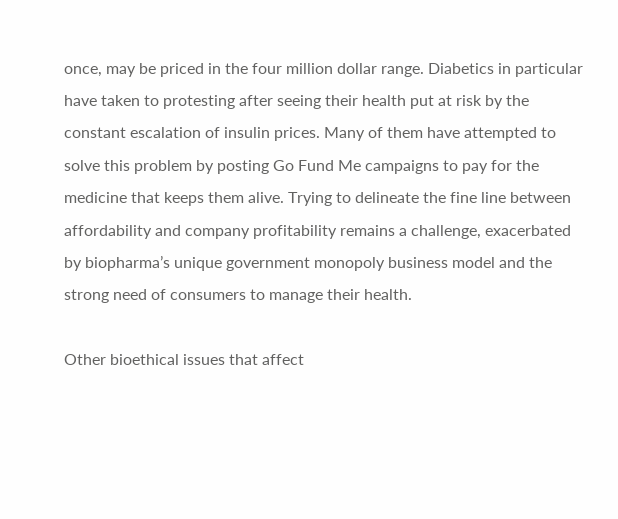once, may be priced in the four million dollar range. Diabetics in particular have taken to protesting after seeing their health put at risk by the constant escalation of insulin prices. Many of them have attempted to solve this problem by posting Go Fund Me campaigns to pay for the medicine that keeps them alive. Trying to delineate the fine line between affordability and company profitability remains a challenge, exacerbated by biopharma’s unique government monopoly business model and the strong need of consumers to manage their health.

Other bioethical issues that affect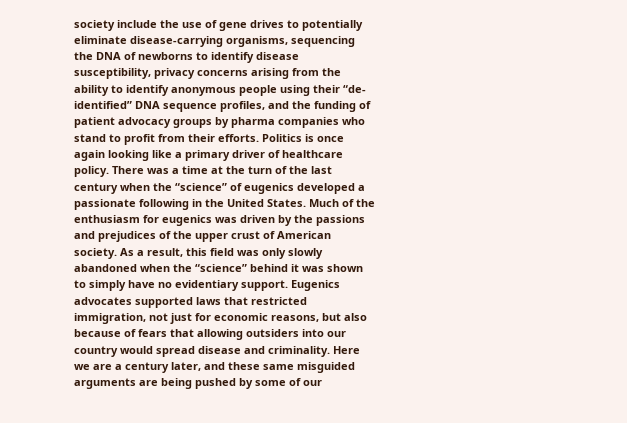society include the use of gene drives to potentially eliminate disease-carrying organisms, sequencing the DNA of newborns to identify disease susceptibility, privacy concerns arising from the ability to identify anonymous people using their “de-identified” DNA sequence profiles, and the funding of patient advocacy groups by pharma companies who stand to profit from their efforts. Politics is once again looking like a primary driver of healthcare policy. There was a time at the turn of the last century when the “science” of eugenics developed a passionate following in the United States. Much of the enthusiasm for eugenics was driven by the passions and prejudices of the upper crust of American society. As a result, this field was only slowly abandoned when the “science” behind it was shown to simply have no evidentiary support. Eugenics advocates supported laws that restricted immigration, not just for economic reasons, but also because of fears that allowing outsiders into our country would spread disease and criminality. Here we are a century later, and these same misguided arguments are being pushed by some of our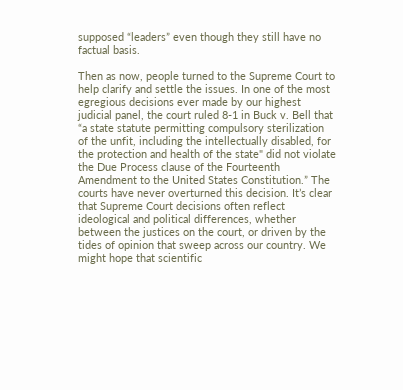supposed “leaders” even though they still have no factual basis.

Then as now, people turned to the Supreme Court to help clarify and settle the issues. In one of the most egregious decisions ever made by our highest judicial panel, the court ruled 8-1 in Buck v. Bell that “a state statute permitting compulsory sterilization of the unfit, including the intellectually disabled, for the protection and health of the state" did not violate the Due Process clause of the Fourteenth Amendment to the United States Constitution.” The courts have never overturned this decision. It’s clear that Supreme Court decisions often reflect ideological and political differences, whether between the justices on the court, or driven by the tides of opinion that sweep across our country. We might hope that scientific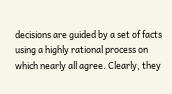decisions are guided by a set of facts using a highly rational process on which nearly all agree. Clearly, they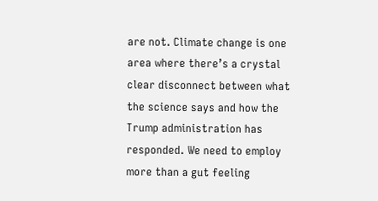are not. Climate change is one area where there’s a crystal clear disconnect between what the science says and how the Trump administration has responded. We need to employ more than a gut feeling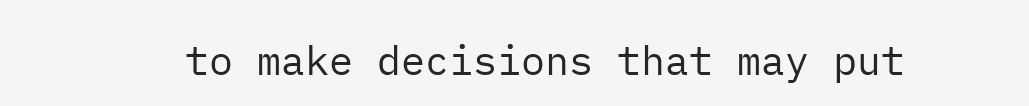to make decisions that may put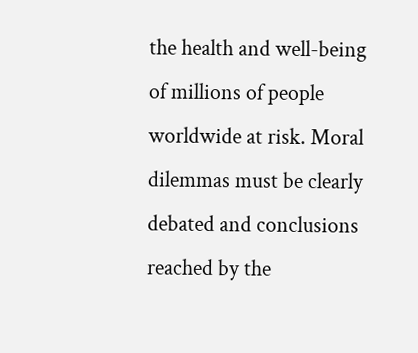the health and well-being of millions of people worldwide at risk. Moral dilemmas must be clearly debated and conclusions reached by the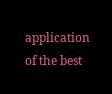application of the best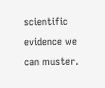scientific evidence we can muster.